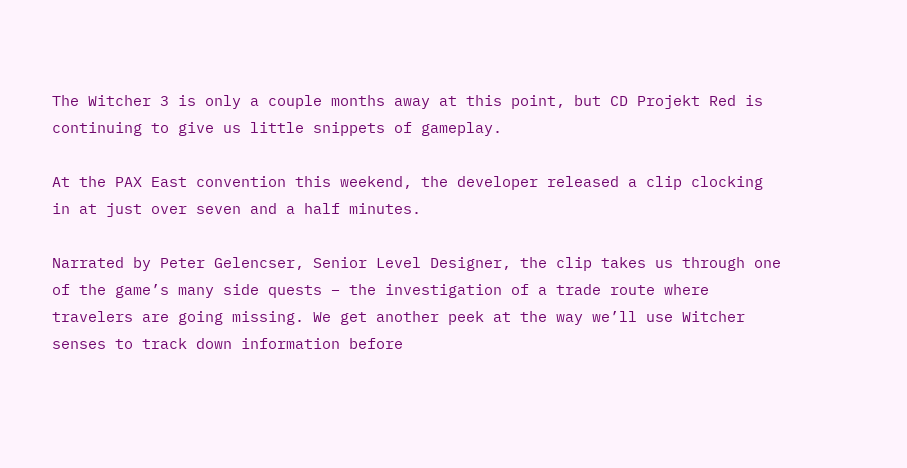The Witcher 3 is only a couple months away at this point, but CD Projekt Red is continuing to give us little snippets of gameplay.

At the PAX East convention this weekend, the developer released a clip clocking in at just over seven and a half minutes.

Narrated by Peter Gelencser, Senior Level Designer, the clip takes us through one of the game’s many side quests – the investigation of a trade route where travelers are going missing. We get another peek at the way we’ll use Witcher senses to track down information before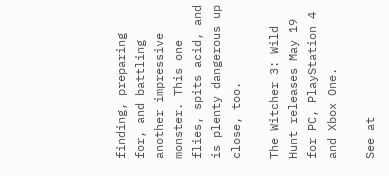finding, preparing for, and battling another impressive monster. This one flies, spits acid, and is plenty dangerous up close, too.

The Witcher 3: Wild Hunt releases May 19 for PC, PlayStation 4 and Xbox One.

See at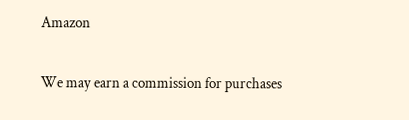Amazon

We may earn a commission for purchases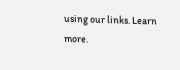using our links. Learn more.